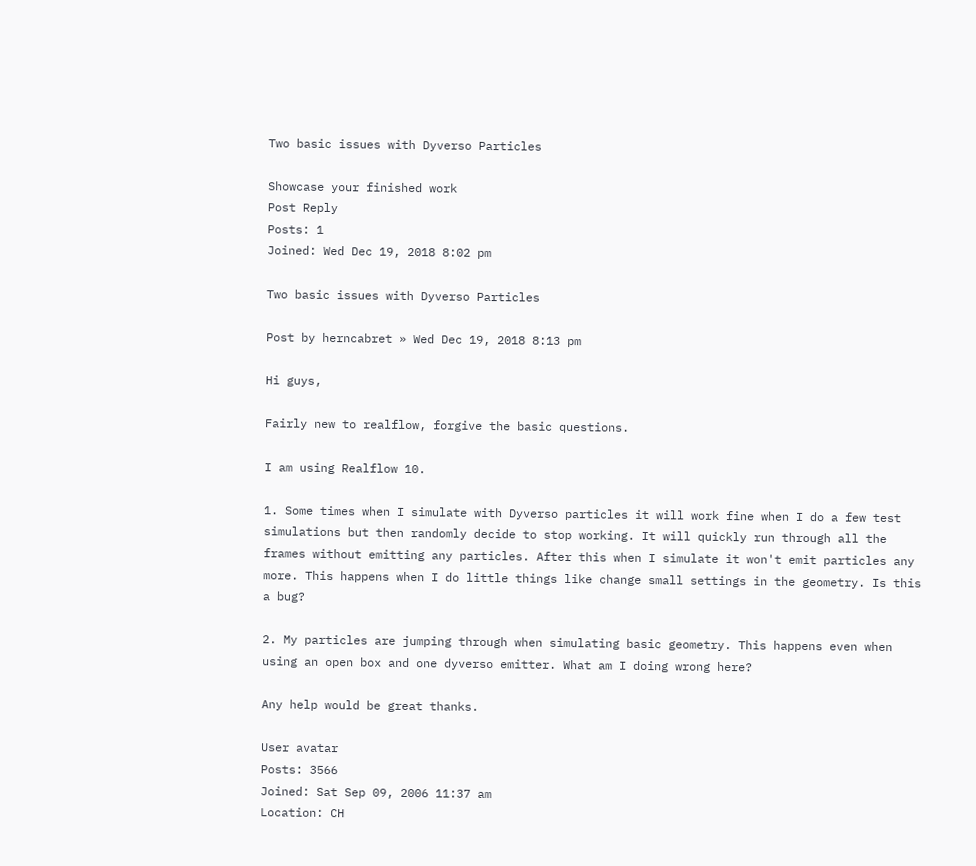Two basic issues with Dyverso Particles

Showcase your finished work
Post Reply
Posts: 1
Joined: Wed Dec 19, 2018 8:02 pm

Two basic issues with Dyverso Particles

Post by herncabret » Wed Dec 19, 2018 8:13 pm

Hi guys,

Fairly new to realflow, forgive the basic questions.

I am using Realflow 10.

1. Some times when I simulate with Dyverso particles it will work fine when I do a few test simulations but then randomly decide to stop working. It will quickly run through all the frames without emitting any particles. After this when I simulate it won't emit particles any more. This happens when I do little things like change small settings in the geometry. Is this a bug?

2. My particles are jumping through when simulating basic geometry. This happens even when using an open box and one dyverso emitter. What am I doing wrong here?

Any help would be great thanks.

User avatar
Posts: 3566
Joined: Sat Sep 09, 2006 11:37 am
Location: CH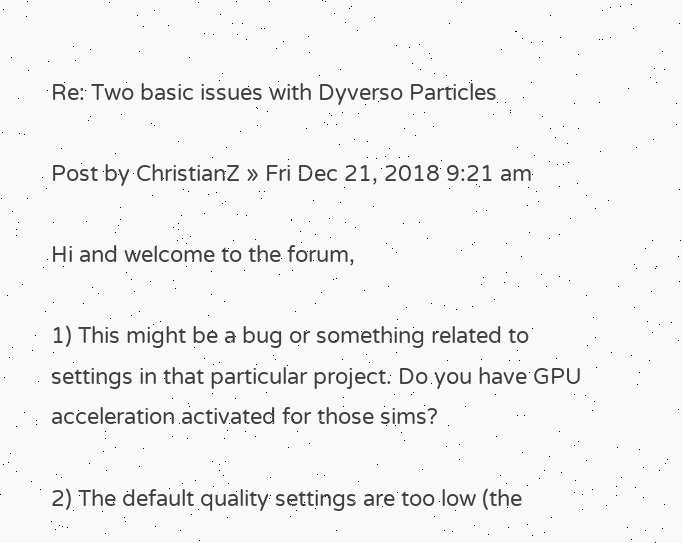Re: Two basic issues with Dyverso Particles

Post by ChristianZ » Fri Dec 21, 2018 9:21 am

Hi and welcome to the forum,

1) This might be a bug or something related to settings in that particular project. Do you have GPU acceleration activated for those sims?

2) The default quality settings are too low (the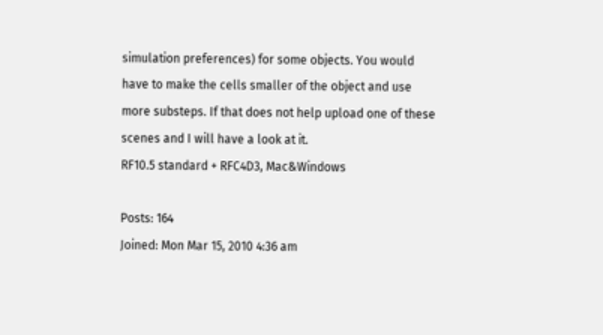simulation preferences) for some objects. You would have to make the cells smaller of the object and use more substeps. If that does not help upload one of these scenes and I will have a look at it.
RF10.5 standard + RFC4D3, Mac&Windows

Posts: 164
Joined: Mon Mar 15, 2010 4:36 am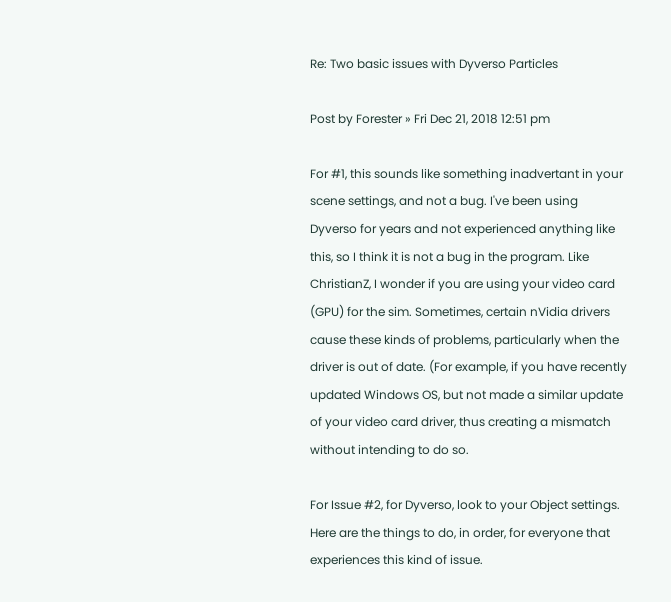Re: Two basic issues with Dyverso Particles

Post by Forester » Fri Dec 21, 2018 12:51 pm

For #1, this sounds like something inadvertant in your scene settings, and not a bug. I've been using Dyverso for years and not experienced anything like this, so I think it is not a bug in the program. Like ChristianZ, I wonder if you are using your video card (GPU) for the sim. Sometimes, certain nVidia drivers cause these kinds of problems, particularly when the driver is out of date. (For example, if you have recently updated Windows OS, but not made a similar update of your video card driver, thus creating a mismatch without intending to do so.

For Issue #2, for Dyverso, look to your Object settings. Here are the things to do, in order, for everyone that experiences this kind of issue.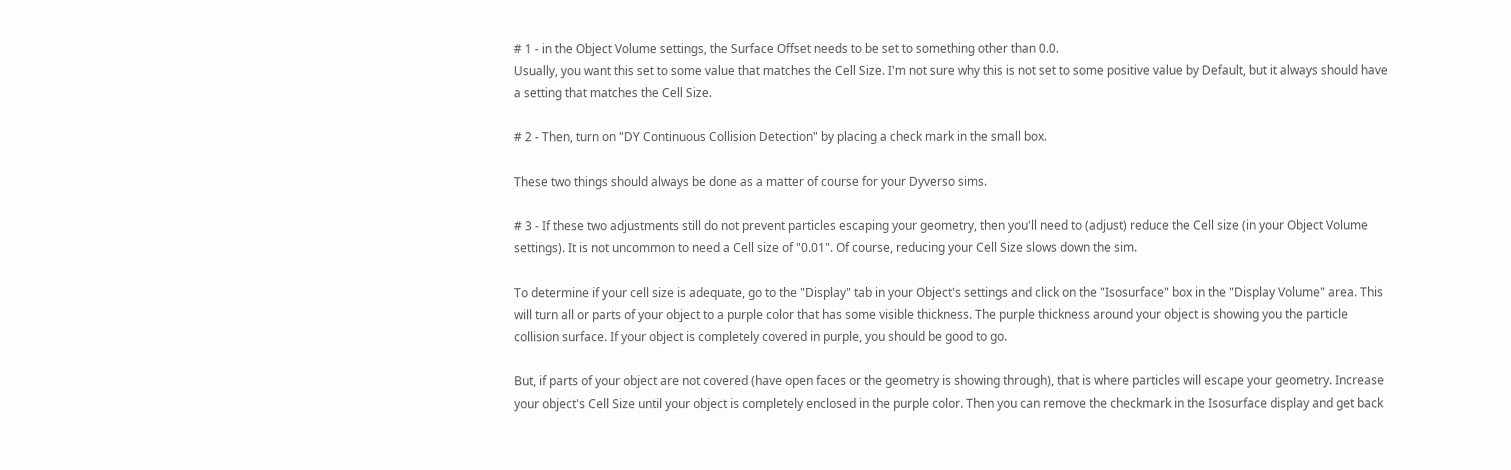# 1 - in the Object Volume settings, the Surface Offset needs to be set to something other than 0.0.
Usually, you want this set to some value that matches the Cell Size. I'm not sure why this is not set to some positive value by Default, but it always should have a setting that matches the Cell Size.

# 2 - Then, turn on "DY Continuous Collision Detection" by placing a check mark in the small box.

These two things should always be done as a matter of course for your Dyverso sims.

# 3 - If these two adjustments still do not prevent particles escaping your geometry, then you'll need to (adjust) reduce the Cell size (in your Object Volume settings). It is not uncommon to need a Cell size of "0.01". Of course, reducing your Cell Size slows down the sim.

To determine if your cell size is adequate, go to the "Display" tab in your Object's settings and click on the "Isosurface" box in the "Display Volume" area. This will turn all or parts of your object to a purple color that has some visible thickness. The purple thickness around your object is showing you the particle collision surface. If your object is completely covered in purple, you should be good to go.

But, if parts of your object are not covered (have open faces or the geometry is showing through), that is where particles will escape your geometry. Increase your object's Cell Size until your object is completely enclosed in the purple color. Then you can remove the checkmark in the Isosurface display and get back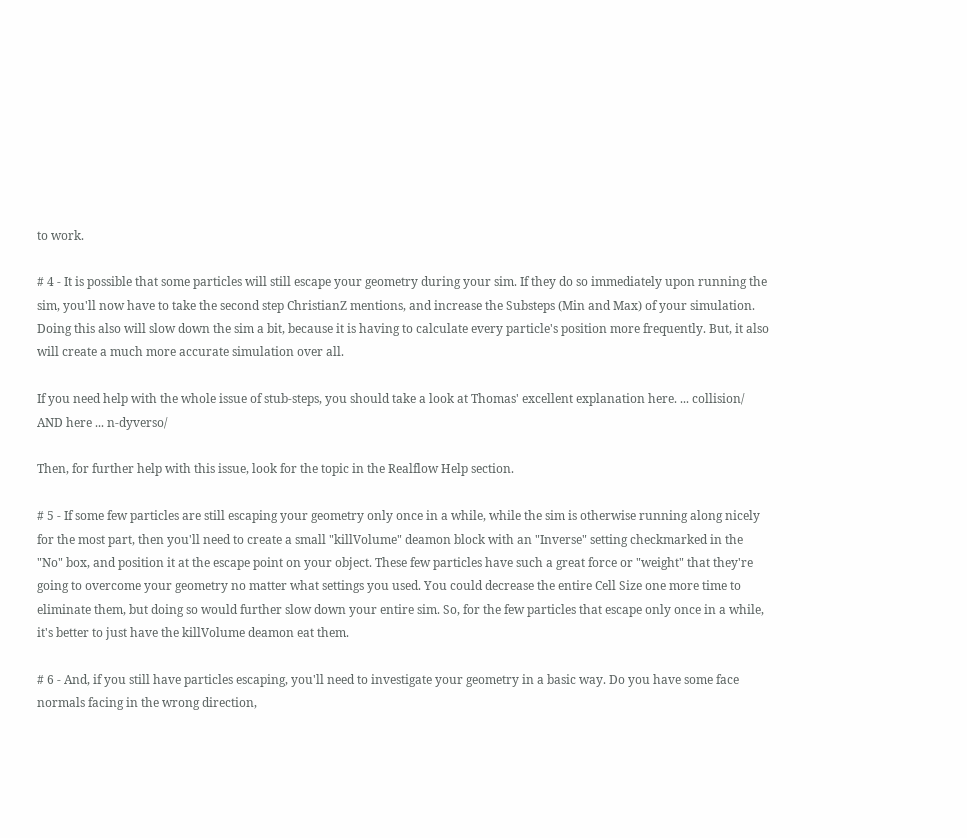to work.

# 4 - It is possible that some particles will still escape your geometry during your sim. If they do so immediately upon running the sim, you'll now have to take the second step ChristianZ mentions, and increase the Substeps (Min and Max) of your simulation. Doing this also will slow down the sim a bit, because it is having to calculate every particle's position more frequently. But, it also will create a much more accurate simulation over all.

If you need help with the whole issue of stub-steps, you should take a look at Thomas' excellent explanation here. ... collision/ AND here ... n-dyverso/

Then, for further help with this issue, look for the topic in the Realflow Help section.

# 5 - If some few particles are still escaping your geometry only once in a while, while the sim is otherwise running along nicely for the most part, then you'll need to create a small "killVolume" deamon block with an "Inverse" setting checkmarked in the "No" box, and position it at the escape point on your object. These few particles have such a great force or "weight" that they're going to overcome your geometry no matter what settings you used. You could decrease the entire Cell Size one more time to eliminate them, but doing so would further slow down your entire sim. So, for the few particles that escape only once in a while, it's better to just have the killVolume deamon eat them.

# 6 - And, if you still have particles escaping, you'll need to investigate your geometry in a basic way. Do you have some face normals facing in the wrong direction,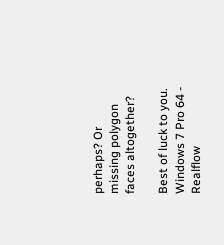perhaps? Or missing polygon faces altogether?

Best of luck to you.
Windows 7 Pro 64 - Realflow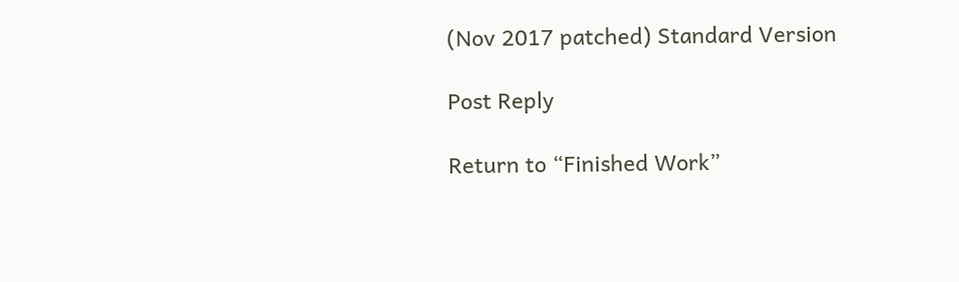(Nov 2017 patched) Standard Version

Post Reply

Return to “Finished Work”